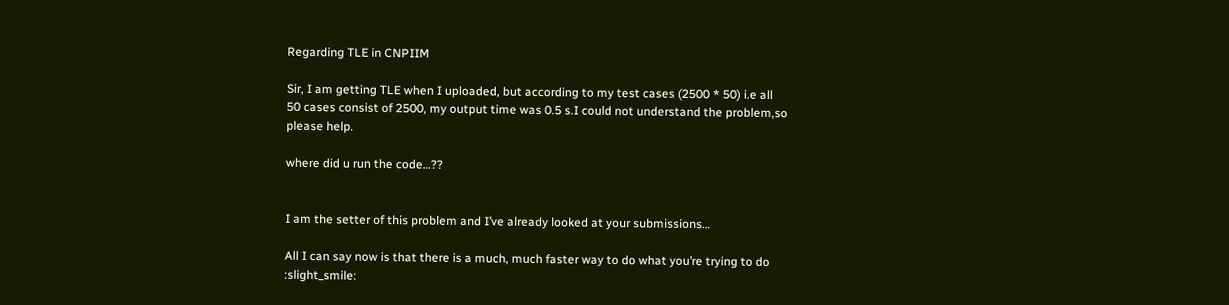Regarding TLE in CNPIIM

Sir, I am getting TLE when I uploaded, but according to my test cases (2500 * 50) i.e all 50 cases consist of 2500, my output time was 0.5 s.I could not understand the problem,so please help.

where did u run the code…??


I am the setter of this problem and I’ve already looked at your submissions…

All I can say now is that there is a much, much faster way to do what you’re trying to do :slight_smile: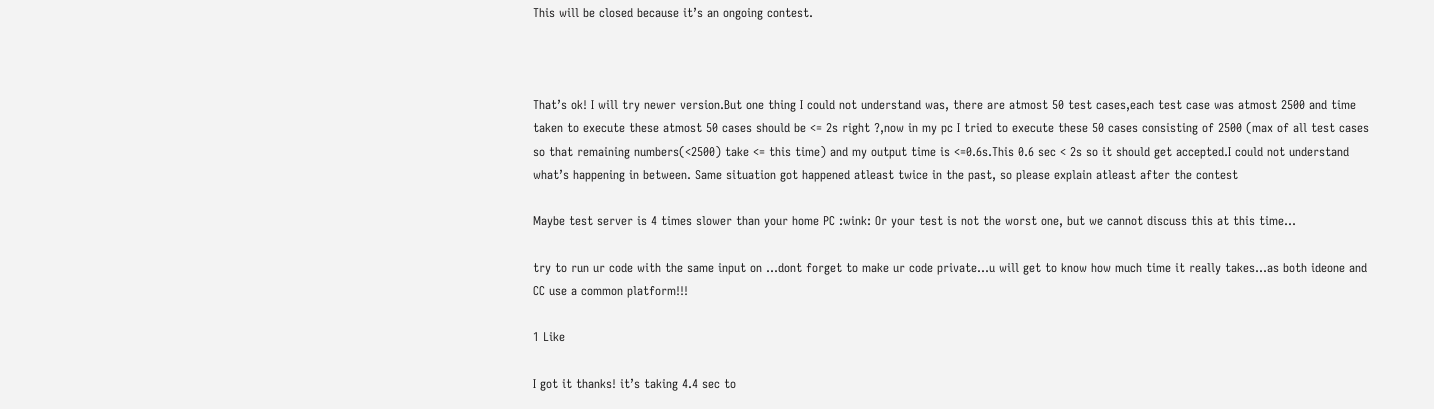This will be closed because it’s an ongoing contest.



That’s ok! I will try newer version.But one thing I could not understand was, there are atmost 50 test cases,each test case was atmost 2500 and time taken to execute these atmost 50 cases should be <= 2s right ?,now in my pc I tried to execute these 50 cases consisting of 2500 (max of all test cases so that remaining numbers(<2500) take <= this time) and my output time is <=0.6s.This 0.6 sec < 2s so it should get accepted.I could not understand what’s happening in between. Same situation got happened atleast twice in the past, so please explain atleast after the contest

Maybe test server is 4 times slower than your home PC :wink: Or your test is not the worst one, but we cannot discuss this at this time…

try to run ur code with the same input on …dont forget to make ur code private…u will get to know how much time it really takes…as both ideone and CC use a common platform!!!

1 Like

I got it thanks! it’s taking 4.4 sec to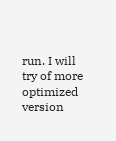run. I will try of more optimized version